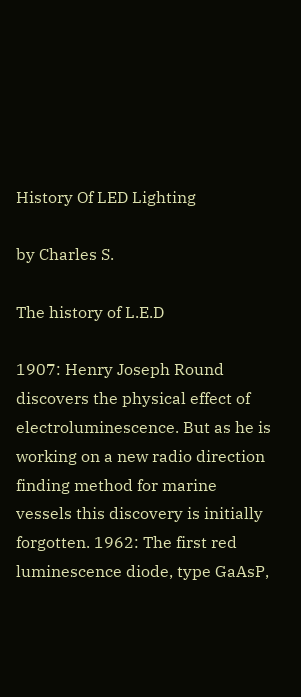History Of LED Lighting

by Charles S.

The history of L.E.D

1907: Henry Joseph Round discovers the physical effect of electroluminescence. But as he is working on a new radio direction finding method for marine vessels this discovery is initially forgotten. 1962: The first red luminescence diode, type GaAsP,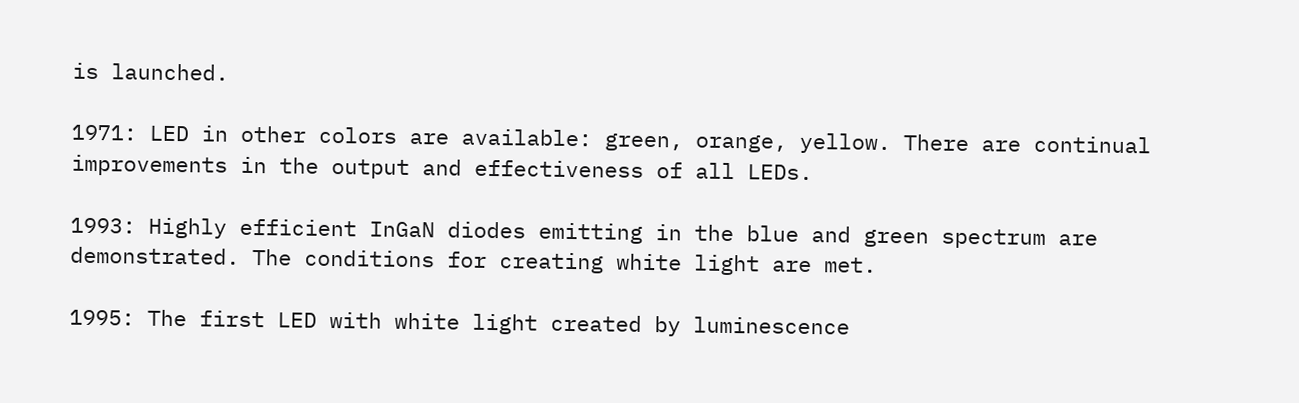is launched.

1971: LED in other colors are available: green, orange, yellow. There are continual improvements in the output and effectiveness of all LEDs.

1993: Highly efficient InGaN diodes emitting in the blue and green spectrum are demonstrated. The conditions for creating white light are met.

1995: The first LED with white light created by luminescence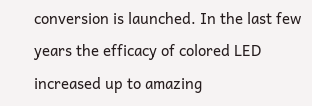conversion is launched. In the last few years the efficacy of colored LED increased up to amazing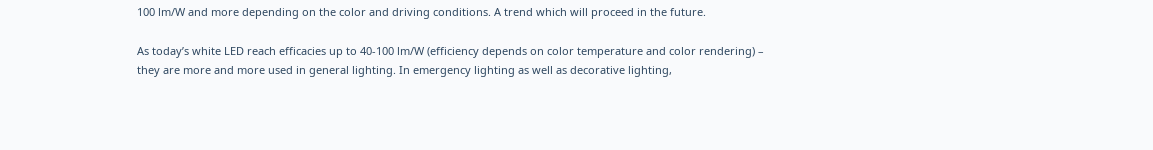100 lm/W and more depending on the color and driving conditions. A trend which will proceed in the future.

As today’s white LED reach efficacies up to 40-100 lm/W (efficiency depends on color temperature and color rendering) – they are more and more used in general lighting. In emergency lighting as well as decorative lighting,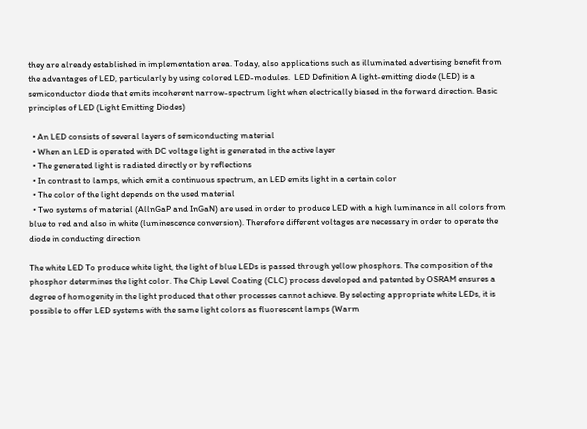they are already established in implementation area. Today, also applications such as illuminated advertising benefit from the advantages of LED, particularly by using colored LED-modules.  LED Definition A light-emitting diode (LED) is a semiconductor diode that emits incoherent narrow-spectrum light when electrically biased in the forward direction. Basic principles of LED (Light Emitting Diodes)

  • An LED consists of several layers of semiconducting material
  • When an LED is operated with DC voltage light is generated in the active layer
  • The generated light is radiated directly or by reflections
  • In contrast to lamps, which emit a continuous spectrum, an LED emits light in a certain color
  • The color of the light depends on the used material
  • Two systems of material (AllnGaP and InGaN) are used in order to produce LED with a high luminance in all colors from blue to red and also in white (luminescence conversion). Therefore different voltages are necessary in order to operate the diode in conducting direction

The white LED To produce white light, the light of blue LEDs is passed through yellow phosphors. The composition of the phosphor determines the light color. The Chip Level Coating (CLC) process developed and patented by OSRAM ensures a degree of homogenity in the light produced that other processes cannot achieve. By selecting appropriate white LEDs, it is possible to offer LED systems with the same light colors as fluorescent lamps (Warm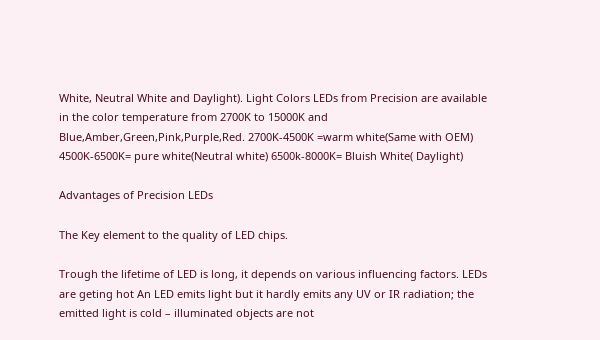White, Neutral White and Daylight). Light Colors LEDs from Precision are available in the color temperature from 2700K to 15000K and Blue,Amber,Green,Pink,Purple,Red. 2700K-4500K =warm white(Same with OEM) 4500K-6500K= pure white(Neutral white) 6500k-8000K= Bluish White( Daylight)

Advantages of Precision LEDs

The Key element to the quality of LED chips.

Trough the lifetime of LED is long, it depends on various influencing factors. LEDs are geting hot An LED emits light but it hardly emits any UV or IR radiation; the emitted light is cold – illuminated objects are not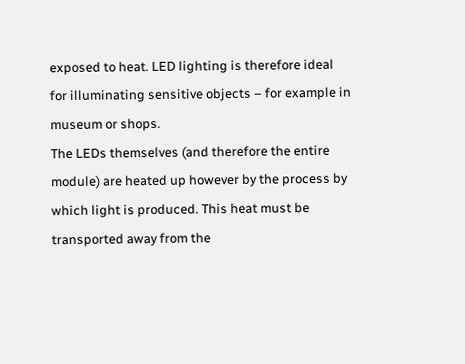exposed to heat. LED lighting is therefore ideal for illuminating sensitive objects – for example in museum or shops.
The LEDs themselves (and therefore the entire module) are heated up however by the process by which light is produced. This heat must be transported away from the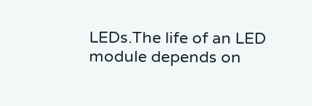LEDs.The life of an LED module depends on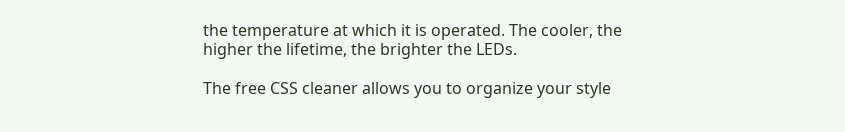the temperature at which it is operated. The cooler, the higher the lifetime, the brighter the LEDs.

The free CSS cleaner allows you to organize your style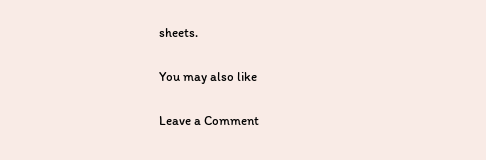sheets.

You may also like

Leave a Comment